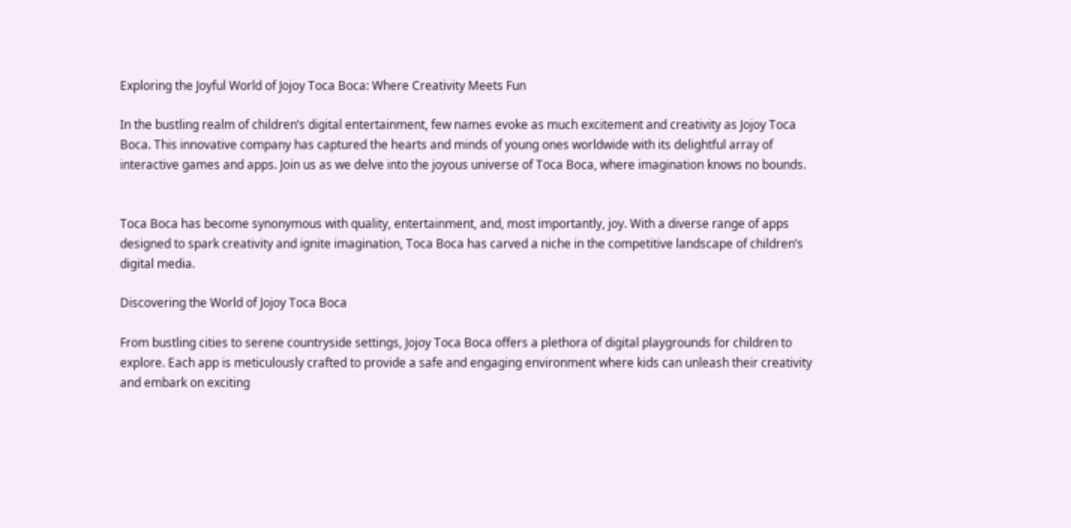Exploring the Joyful World of Jojoy Toca Boca: Where Creativity Meets Fun

In the bustling realm of children’s digital entertainment, few names evoke as much excitement and creativity as Jojoy Toca Boca. This innovative company has captured the hearts and minds of young ones worldwide with its delightful array of interactive games and apps. Join us as we delve into the joyous universe of Toca Boca, where imagination knows no bounds.


Toca Boca has become synonymous with quality, entertainment, and, most importantly, joy. With a diverse range of apps designed to spark creativity and ignite imagination, Toca Boca has carved a niche in the competitive landscape of children’s digital media.

Discovering the World of Jojoy Toca Boca

From bustling cities to serene countryside settings, Jojoy Toca Boca offers a plethora of digital playgrounds for children to explore. Each app is meticulously crafted to provide a safe and engaging environment where kids can unleash their creativity and embark on exciting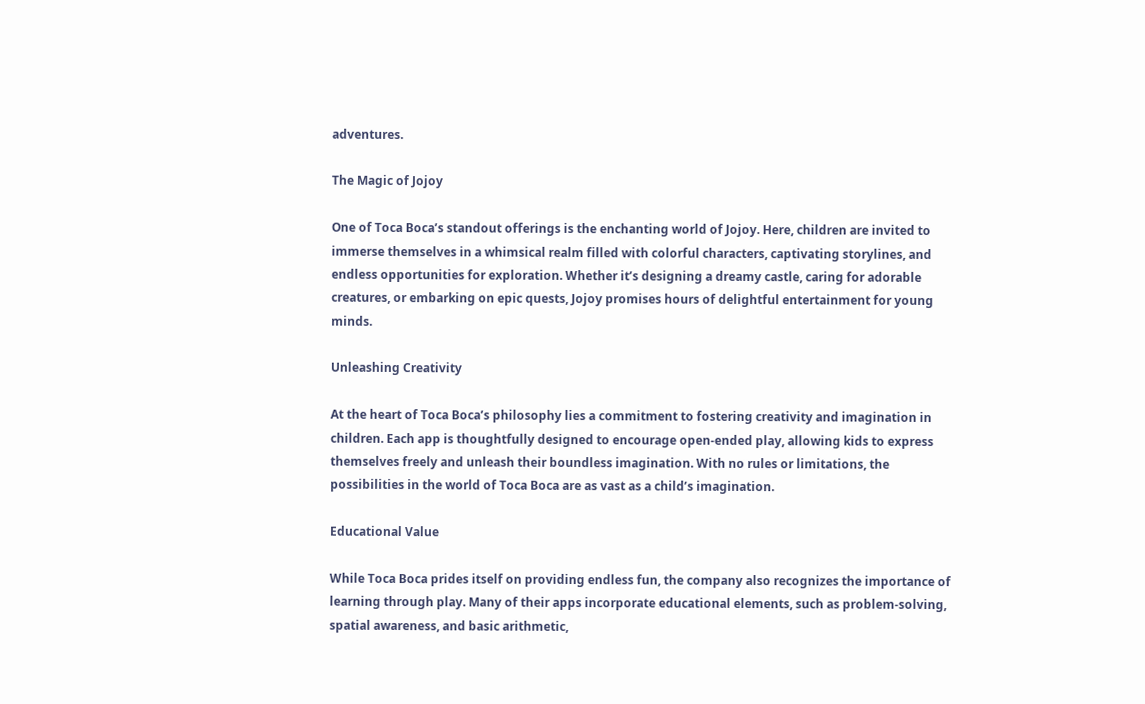adventures.

The Magic of Jojoy

One of Toca Boca’s standout offerings is the enchanting world of Jojoy. Here, children are invited to immerse themselves in a whimsical realm filled with colorful characters, captivating storylines, and endless opportunities for exploration. Whether it’s designing a dreamy castle, caring for adorable creatures, or embarking on epic quests, Jojoy promises hours of delightful entertainment for young minds.

Unleashing Creativity

At the heart of Toca Boca’s philosophy lies a commitment to fostering creativity and imagination in children. Each app is thoughtfully designed to encourage open-ended play, allowing kids to express themselves freely and unleash their boundless imagination. With no rules or limitations, the possibilities in the world of Toca Boca are as vast as a child’s imagination.

Educational Value

While Toca Boca prides itself on providing endless fun, the company also recognizes the importance of learning through play. Many of their apps incorporate educational elements, such as problem-solving, spatial awareness, and basic arithmetic,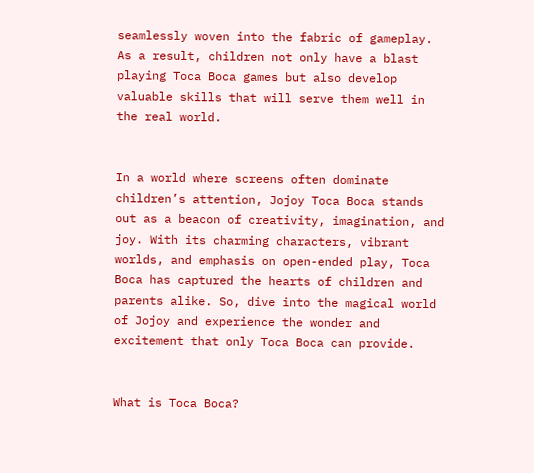seamlessly woven into the fabric of gameplay. As a result, children not only have a blast playing Toca Boca games but also develop valuable skills that will serve them well in the real world.


In a world where screens often dominate children’s attention, Jojoy Toca Boca stands out as a beacon of creativity, imagination, and joy. With its charming characters, vibrant worlds, and emphasis on open-ended play, Toca Boca has captured the hearts of children and parents alike. So, dive into the magical world of Jojoy and experience the wonder and excitement that only Toca Boca can provide.


What is Toca Boca?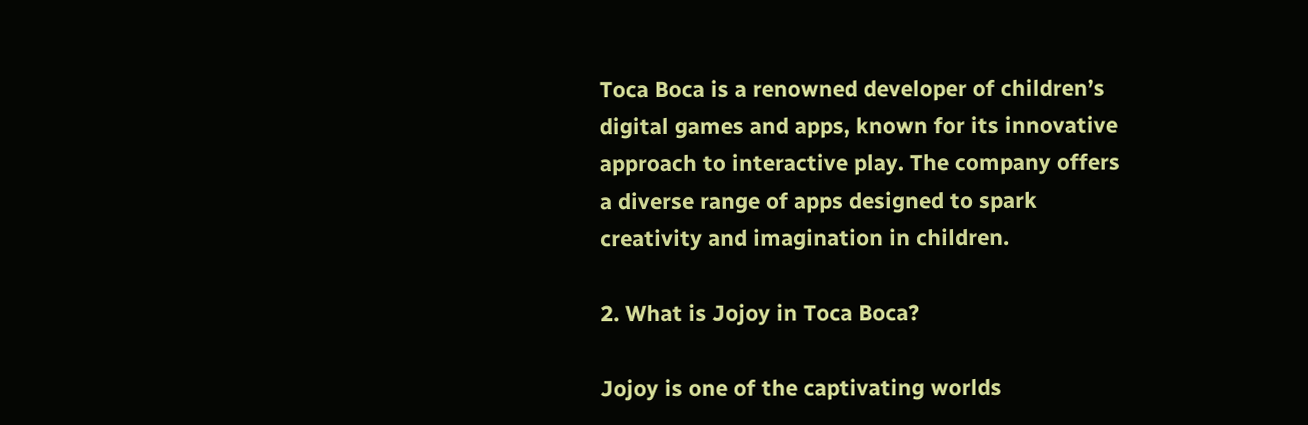Toca Boca is a renowned developer of children’s digital games and apps, known for its innovative approach to interactive play. The company offers a diverse range of apps designed to spark creativity and imagination in children.

2. What is Jojoy in Toca Boca?

Jojoy is one of the captivating worlds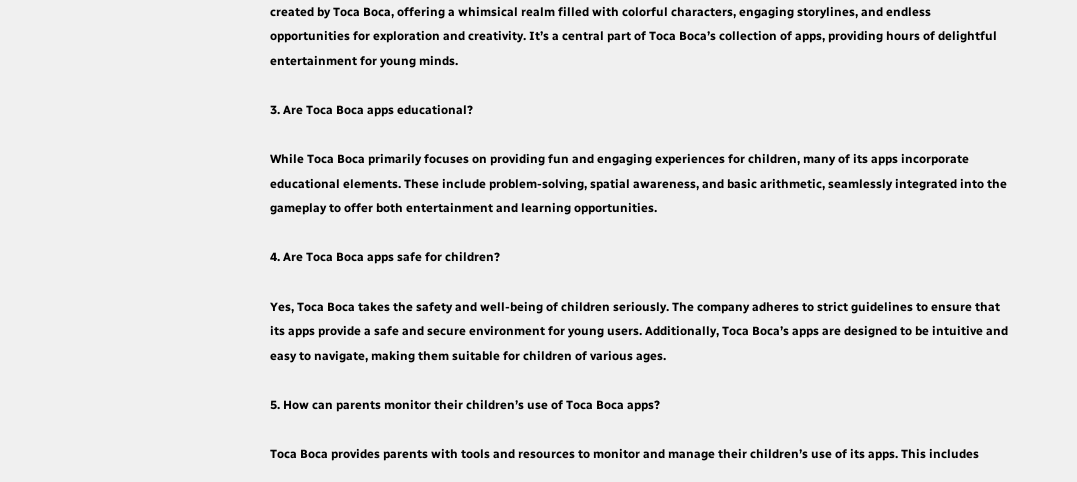created by Toca Boca, offering a whimsical realm filled with colorful characters, engaging storylines, and endless opportunities for exploration and creativity. It’s a central part of Toca Boca’s collection of apps, providing hours of delightful entertainment for young minds.

3. Are Toca Boca apps educational?

While Toca Boca primarily focuses on providing fun and engaging experiences for children, many of its apps incorporate educational elements. These include problem-solving, spatial awareness, and basic arithmetic, seamlessly integrated into the gameplay to offer both entertainment and learning opportunities.

4. Are Toca Boca apps safe for children?

Yes, Toca Boca takes the safety and well-being of children seriously. The company adheres to strict guidelines to ensure that its apps provide a safe and secure environment for young users. Additionally, Toca Boca’s apps are designed to be intuitive and easy to navigate, making them suitable for children of various ages.

5. How can parents monitor their children’s use of Toca Boca apps?

Toca Boca provides parents with tools and resources to monitor and manage their children’s use of its apps. This includes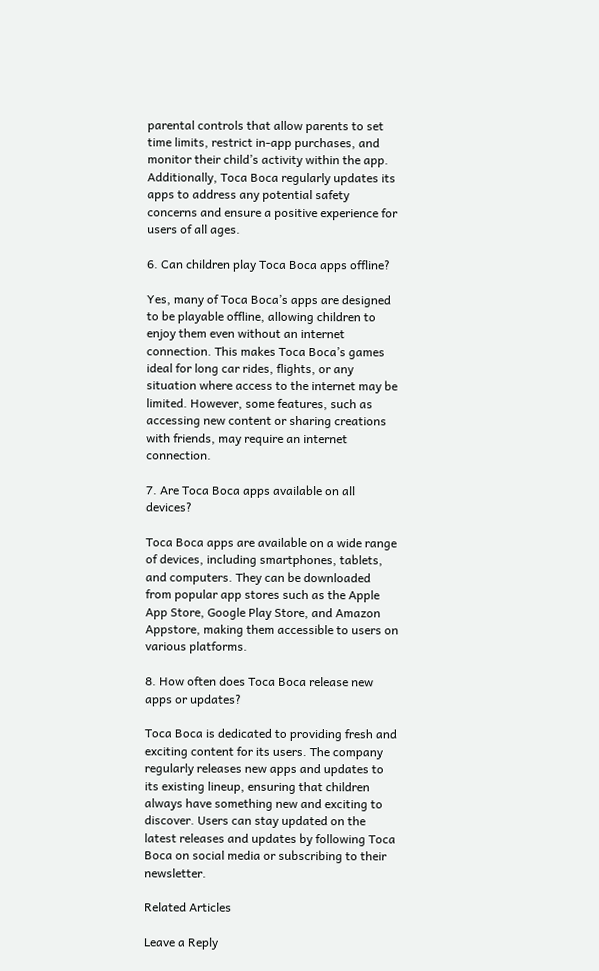parental controls that allow parents to set time limits, restrict in-app purchases, and monitor their child’s activity within the app. Additionally, Toca Boca regularly updates its apps to address any potential safety concerns and ensure a positive experience for users of all ages.

6. Can children play Toca Boca apps offline?

Yes, many of Toca Boca’s apps are designed to be playable offline, allowing children to enjoy them even without an internet connection. This makes Toca Boca’s games ideal for long car rides, flights, or any situation where access to the internet may be limited. However, some features, such as accessing new content or sharing creations with friends, may require an internet connection.

7. Are Toca Boca apps available on all devices?

Toca Boca apps are available on a wide range of devices, including smartphones, tablets, and computers. They can be downloaded from popular app stores such as the Apple App Store, Google Play Store, and Amazon Appstore, making them accessible to users on various platforms.

8. How often does Toca Boca release new apps or updates?

Toca Boca is dedicated to providing fresh and exciting content for its users. The company regularly releases new apps and updates to its existing lineup, ensuring that children always have something new and exciting to discover. Users can stay updated on the latest releases and updates by following Toca Boca on social media or subscribing to their newsletter.

Related Articles

Leave a Reply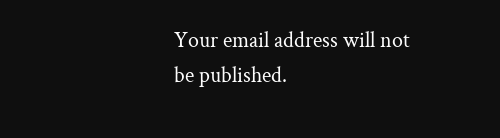Your email address will not be published.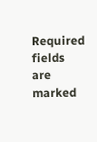Required fields are marked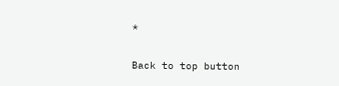*

Back to top button